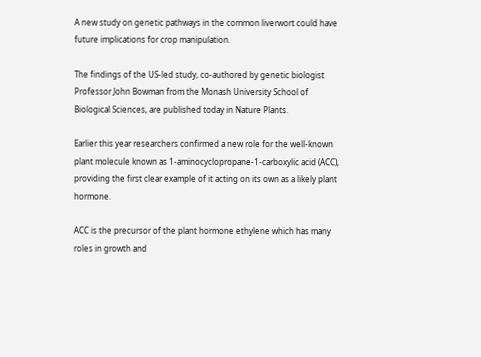A new study on genetic pathways in the common liverwort could have future implications for crop manipulation.

The findings of the US-led study, co-authored by genetic biologist Professor John Bowman from the Monash University School of Biological Sciences, are published today in Nature Plants.

Earlier this year researchers confirmed a new role for the well-known plant molecule known as 1-aminocyclopropane-1-carboxylic acid (ACC), providing the first clear example of it acting on its own as a likely plant hormone.

ACC is the precursor of the plant hormone ethylene which has many roles in growth and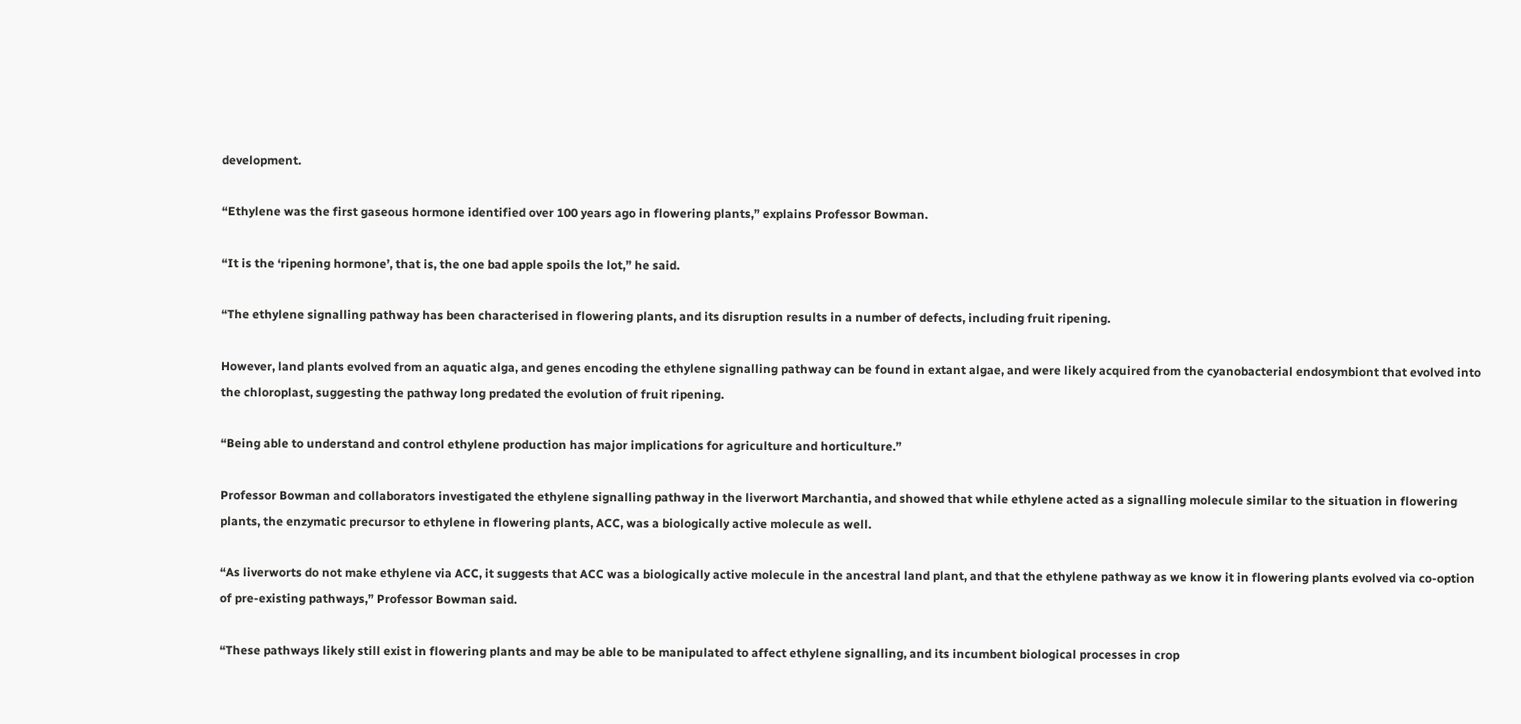development.

“Ethylene was the first gaseous hormone identified over 100 years ago in flowering plants,” explains Professor Bowman.

“It is the ‘ripening hormone’, that is, the one bad apple spoils the lot,” he said.

“The ethylene signalling pathway has been characterised in flowering plants, and its disruption results in a number of defects, including fruit ripening.

However, land plants evolved from an aquatic alga, and genes encoding the ethylene signalling pathway can be found in extant algae, and were likely acquired from the cyanobacterial endosymbiont that evolved into the chloroplast, suggesting the pathway long predated the evolution of fruit ripening.

“Being able to understand and control ethylene production has major implications for agriculture and horticulture.”

Professor Bowman and collaborators investigated the ethylene signalling pathway in the liverwort Marchantia, and showed that while ethylene acted as a signalling molecule similar to the situation in flowering plants, the enzymatic precursor to ethylene in flowering plants, ACC, was a biologically active molecule as well.

“As liverworts do not make ethylene via ACC, it suggests that ACC was a biologically active molecule in the ancestral land plant, and that the ethylene pathway as we know it in flowering plants evolved via co-option of pre-existing pathways,” Professor Bowman said.

“These pathways likely still exist in flowering plants and may be able to be manipulated to affect ethylene signalling, and its incumbent biological processes in crop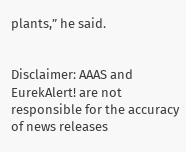plants,” he said.


Disclaimer: AAAS and EurekAlert! are not responsible for the accuracy of news releases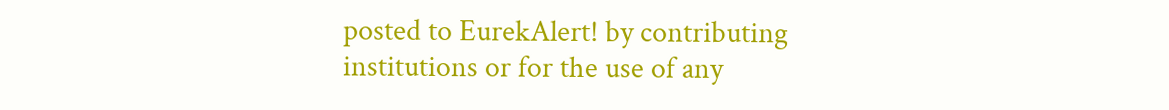posted to EurekAlert! by contributing institutions or for the use of any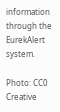information through the EurekAlert system.

Photo: CC0 Creative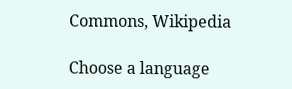Commons, Wikipedia

Choose a language